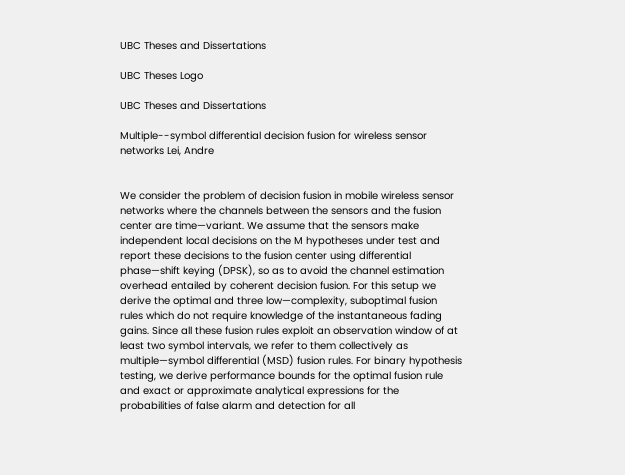UBC Theses and Dissertations

UBC Theses Logo

UBC Theses and Dissertations

Multiple--symbol differential decision fusion for wireless sensor networks Lei, Andre


We consider the problem of decision fusion in mobile wireless sensor networks where the channels between the sensors and the fusion center are time—variant. We assume that the sensors make independent local decisions on the M hypotheses under test and report these decisions to the fusion center using differential phase—shift keying (DPSK), so as to avoid the channel estimation overhead entailed by coherent decision fusion. For this setup we derive the optimal and three low—complexity, suboptimal fusion rules which do not require knowledge of the instantaneous fading gains. Since all these fusion rules exploit an observation window of at least two symbol intervals, we refer to them collectively as multiple—symbol differential (MSD) fusion rules. For binary hypothesis testing, we derive performance bounds for the optimal fusion rule and exact or approximate analytical expressions for the probabilities of false alarm and detection for all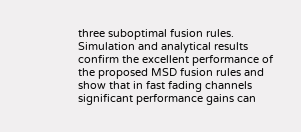three suboptimal fusion rules. Simulation and analytical results confirm the excellent performance of the proposed MSD fusion rules and show that in fast fading channels significant performance gains can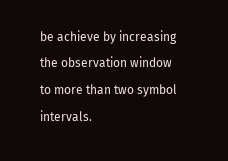be achieve by increasing the observation window to more than two symbol intervals.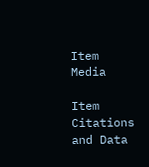Item Media

Item Citations and Data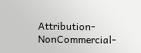Attribution-NonCommercial-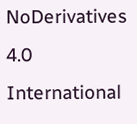NoDerivatives 4.0 International